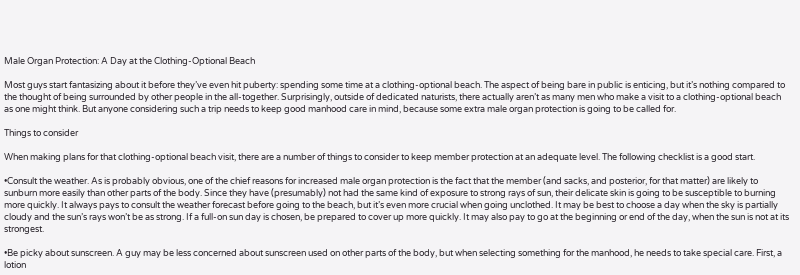Male Organ Protection: A Day at the Clothing-Optional Beach

Most guys start fantasizing about it before they’ve even hit puberty: spending some time at a clothing-optional beach. The aspect of being bare in public is enticing, but it’s nothing compared to the thought of being surrounded by other people in the all-together. Surprisingly, outside of dedicated naturists, there actually aren’t as many men who make a visit to a clothing-optional beach as one might think. But anyone considering such a trip needs to keep good manhood care in mind, because some extra male organ protection is going to be called for.

Things to consider

When making plans for that clothing-optional beach visit, there are a number of things to consider to keep member protection at an adequate level. The following checklist is a good start.

•Consult the weather. As is probably obvious, one of the chief reasons for increased male organ protection is the fact that the member (and sacks, and posterior, for that matter) are likely to sunburn more easily than other parts of the body. Since they have (presumably) not had the same kind of exposure to strong rays of sun, their delicate skin is going to be susceptible to burning more quickly. It always pays to consult the weather forecast before going to the beach, but it’s even more crucial when going unclothed. It may be best to choose a day when the sky is partially cloudy and the sun’s rays won’t be as strong. If a full-on sun day is chosen, be prepared to cover up more quickly. It may also pay to go at the beginning or end of the day, when the sun is not at its strongest.

•Be picky about sunscreen. A guy may be less concerned about sunscreen used on other parts of the body, but when selecting something for the manhood, he needs to take special care. First, a lotion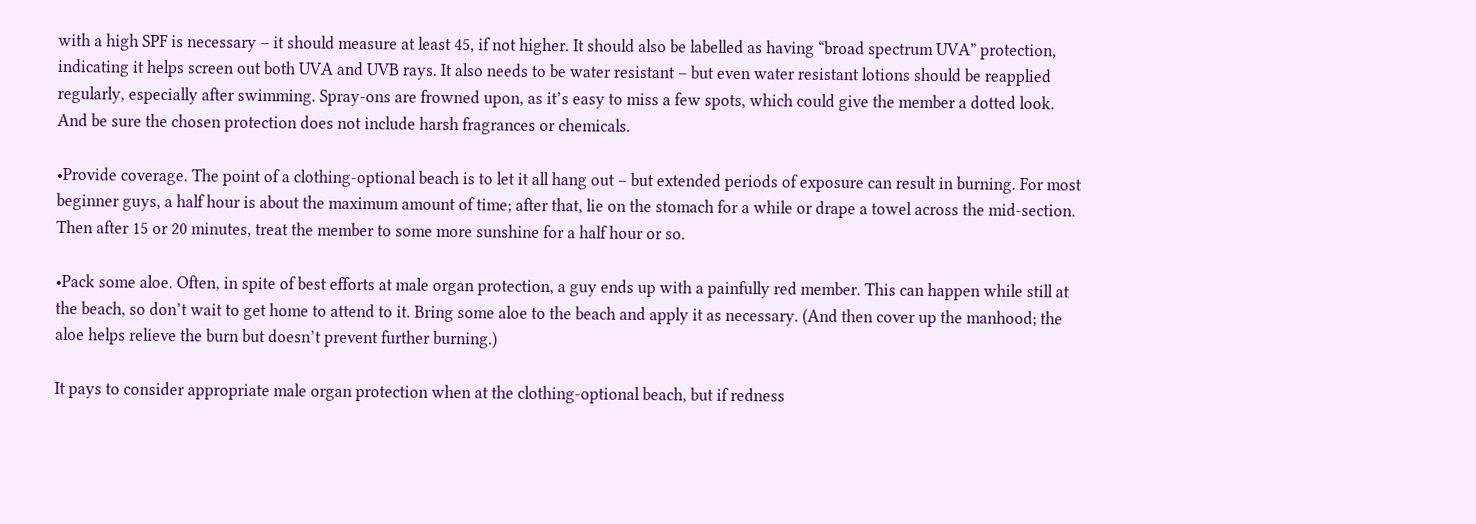with a high SPF is necessary – it should measure at least 45, if not higher. It should also be labelled as having “broad spectrum UVA” protection, indicating it helps screen out both UVA and UVB rays. It also needs to be water resistant – but even water resistant lotions should be reapplied regularly, especially after swimming. Spray-ons are frowned upon, as it’s easy to miss a few spots, which could give the member a dotted look. And be sure the chosen protection does not include harsh fragrances or chemicals.

•Provide coverage. The point of a clothing-optional beach is to let it all hang out – but extended periods of exposure can result in burning. For most beginner guys, a half hour is about the maximum amount of time; after that, lie on the stomach for a while or drape a towel across the mid-section. Then after 15 or 20 minutes, treat the member to some more sunshine for a half hour or so.

•Pack some aloe. Often, in spite of best efforts at male organ protection, a guy ends up with a painfully red member. This can happen while still at the beach, so don’t wait to get home to attend to it. Bring some aloe to the beach and apply it as necessary. (And then cover up the manhood; the aloe helps relieve the burn but doesn’t prevent further burning.)

It pays to consider appropriate male organ protection when at the clothing-optional beach, but if redness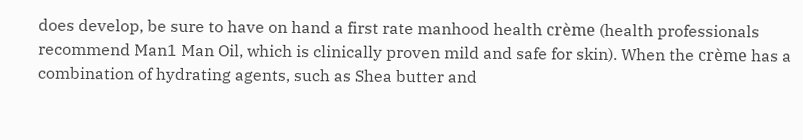does develop, be sure to have on hand a first rate manhood health crème (health professionals recommend Man1 Man Oil, which is clinically proven mild and safe for skin). When the crème has a combination of hydrating agents, such as Shea butter and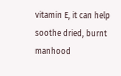vitamin E, it can help soothe dried, burnt manhood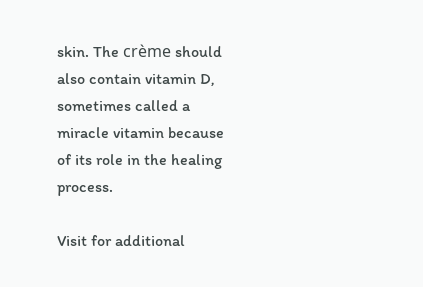skin. The crème should also contain vitamin D, sometimes called a miracle vitamin because of its role in the healing process.

Visit for additional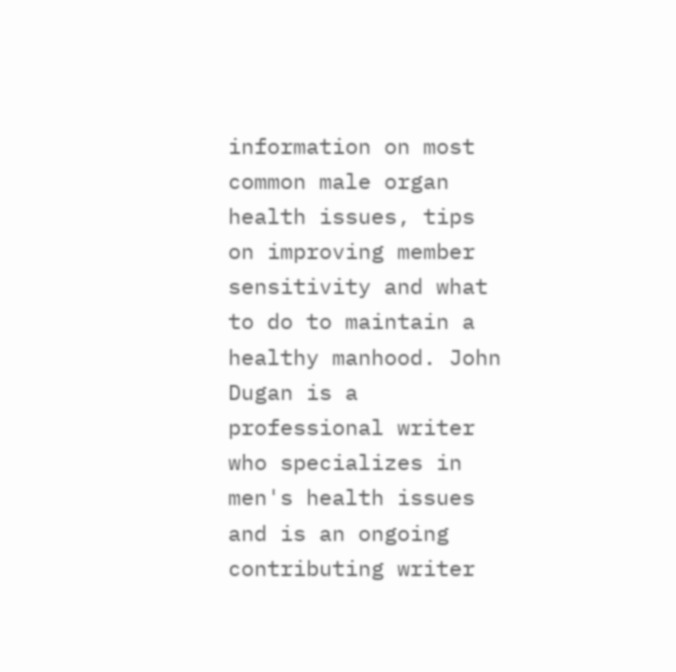information on most common male organ health issues, tips on improving member sensitivity and what to do to maintain a healthy manhood. John Dugan is a professional writer who specializes in men's health issues and is an ongoing contributing writer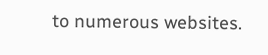to numerous websites.